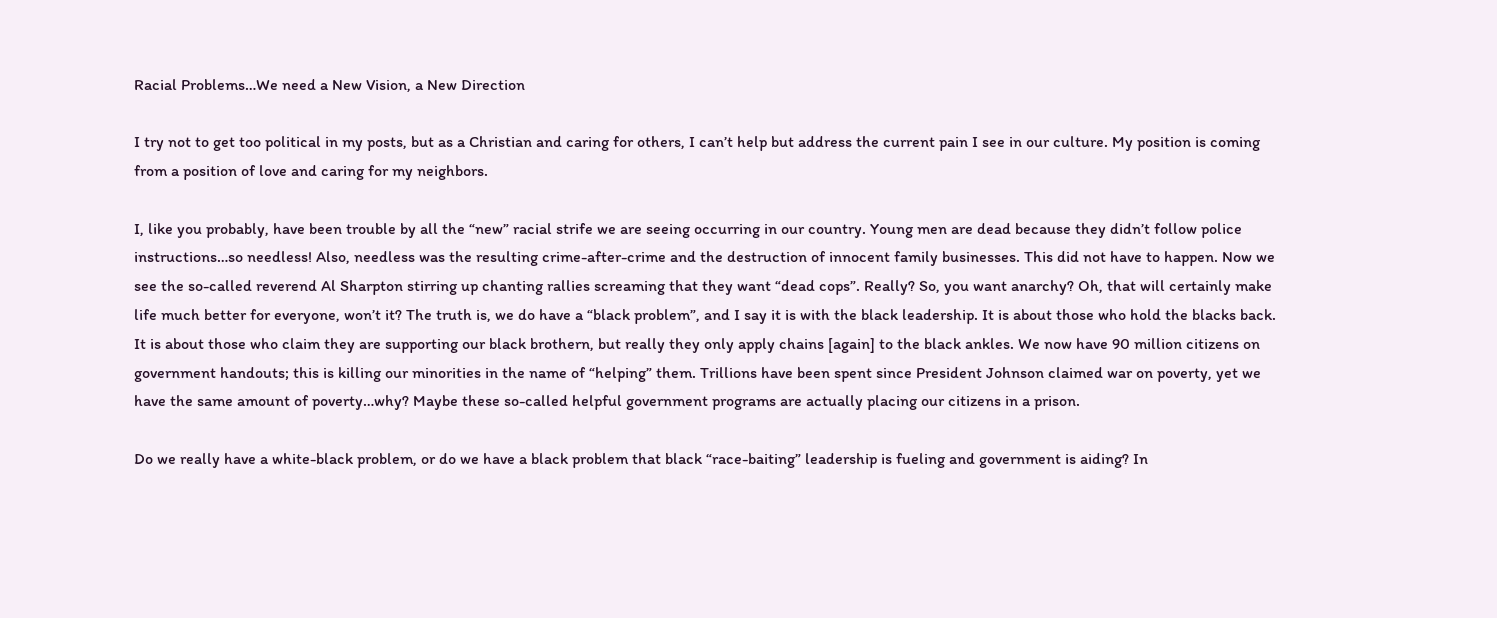Racial Problems…We need a New Vision, a New Direction

I try not to get too political in my posts, but as a Christian and caring for others, I can’t help but address the current pain I see in our culture. My position is coming from a position of love and caring for my neighbors.

I, like you probably, have been trouble by all the “new” racial strife we are seeing occurring in our country. Young men are dead because they didn’t follow police instructions…so needless! Also, needless was the resulting crime-after-crime and the destruction of innocent family businesses. This did not have to happen. Now we see the so-called reverend Al Sharpton stirring up chanting rallies screaming that they want “dead cops”. Really? So, you want anarchy? Oh, that will certainly make life much better for everyone, won’t it? The truth is, we do have a “black problem”, and I say it is with the black leadership. It is about those who hold the blacks back. It is about those who claim they are supporting our black brothern, but really they only apply chains [again] to the black ankles. We now have 90 million citizens on government handouts; this is killing our minorities in the name of “helping” them. Trillions have been spent since President Johnson claimed war on poverty, yet we have the same amount of poverty…why? Maybe these so-called helpful government programs are actually placing our citizens in a prison.

Do we really have a white-black problem, or do we have a black problem that black “race-baiting” leadership is fueling and government is aiding? In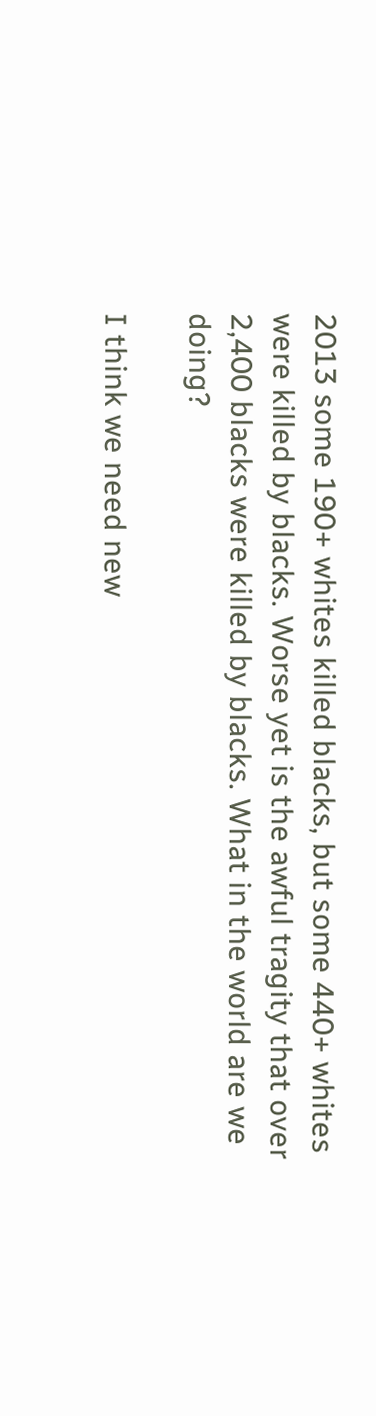2013 some 190+ whites killed blacks, but some 440+ whites were killed by blacks. Worse yet is the awful tragity that over 2,400 blacks were killed by blacks. What in the world are we doing?

I think we need new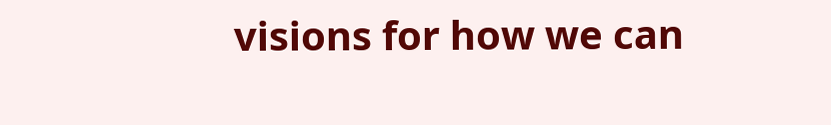visions for how we can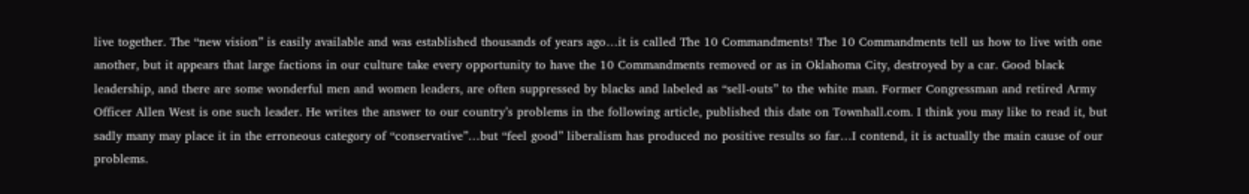live together. The “new vision” is easily available and was established thousands of years ago…it is called The 10 Commandments! The 10 Commandments tell us how to live with one another, but it appears that large factions in our culture take every opportunity to have the 10 Commandments removed or as in Oklahoma City, destroyed by a car. Good black leadership, and there are some wonderful men and women leaders, are often suppressed by blacks and labeled as “sell-outs” to the white man. Former Congressman and retired Army Officer Allen West is one such leader. He writes the answer to our country’s problems in the following article, published this date on Townhall.com. I think you may like to read it, but sadly many may place it in the erroneous category of “conservative”…but “feel good” liberalism has produced no positive results so far…I contend, it is actually the main cause of our problems.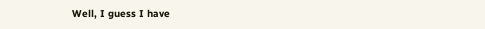Well, I guess I have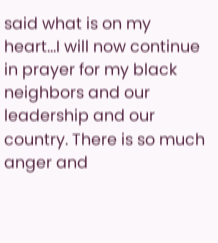said what is on my heart…I will now continue in prayer for my black neighbors and our leadership and our country. There is so much anger and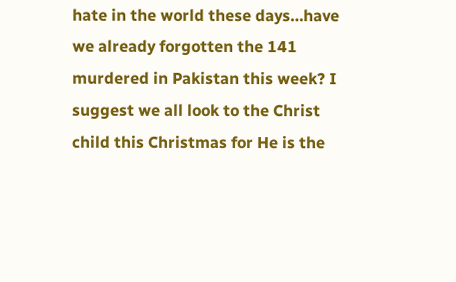hate in the world these days…have we already forgotten the 141 murdered in Pakistan this week? I suggest we all look to the Christ child this Christmas for He is the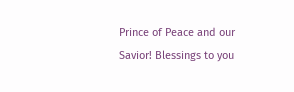Prince of Peace and our Savior! Blessings to you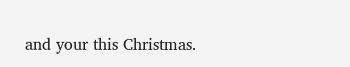and your this Christmas.